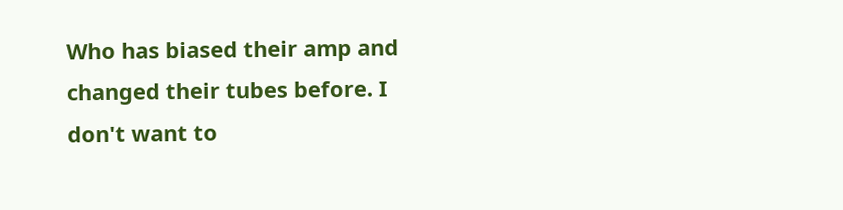Who has biased their amp and changed their tubes before. I don't want to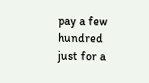pay a few hundred just for a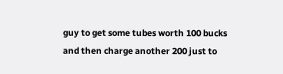guy to get some tubes worth 100 bucks and then charge another 200 just to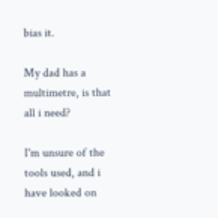bias it.

My dad has a multimetre, is that all i need?

I'm unsure of the tools used, and i have looked on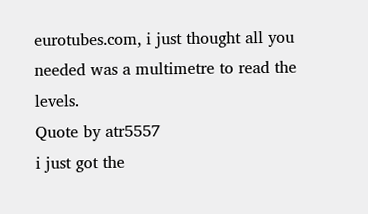eurotubes.com, i just thought all you needed was a multimetre to read the levels.
Quote by atr5557
i just got the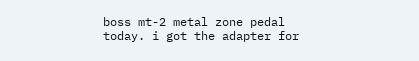boss mt-2 metal zone pedal today. i got the adapter for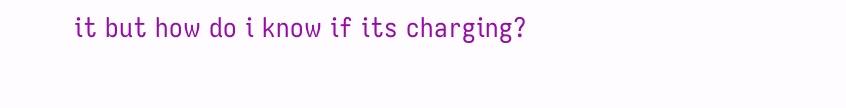it but how do i know if its charging?